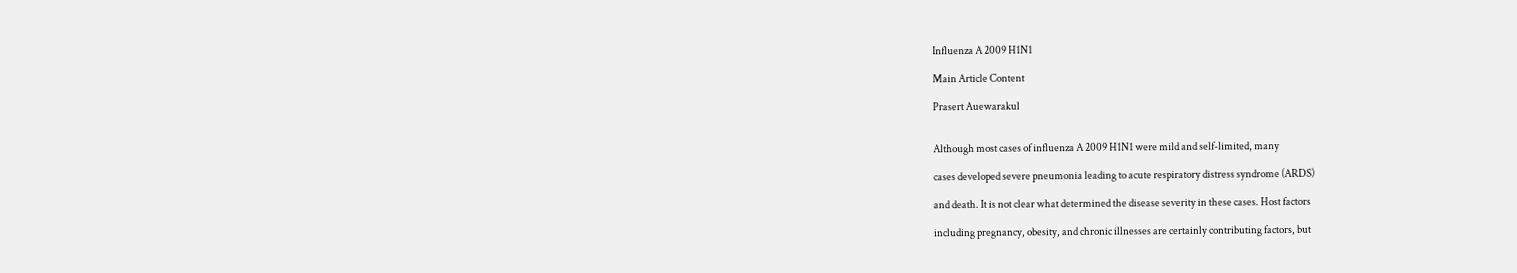Influenza A 2009 H1N1

Main Article Content

Prasert Auewarakul


Although most cases of influenza A 2009 H1N1 were mild and self-limited, many

cases developed severe pneumonia leading to acute respiratory distress syndrome (ARDS)

and death. It is not clear what determined the disease severity in these cases. Host factors

including pregnancy, obesity, and chronic illnesses are certainly contributing factors, but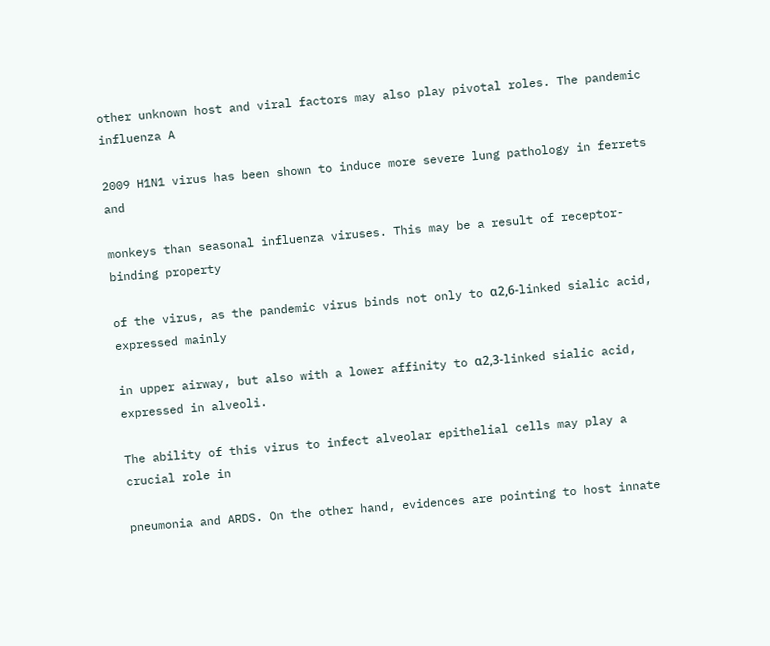other unknown host and viral factors may also play pivotal roles. The pandemic influenza A

2009 H1N1 virus has been shown to induce more severe lung pathology in ferrets and

monkeys than seasonal influenza viruses. This may be a result of receptor-binding property

of the virus, as the pandemic virus binds not only to α2,6-linked sialic acid, expressed mainly

in upper airway, but also with a lower affinity to α2,3-linked sialic acid, expressed in alveoli.

The ability of this virus to infect alveolar epithelial cells may play a crucial role in

pneumonia and ARDS. On the other hand, evidences are pointing to host innate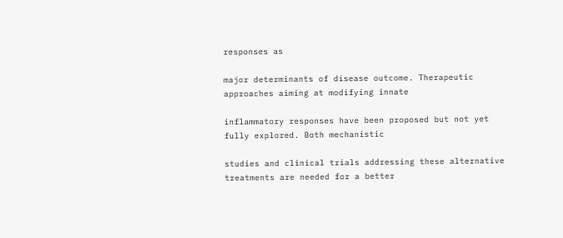responses as

major determinants of disease outcome. Therapeutic approaches aiming at modifying innate

inflammatory responses have been proposed but not yet fully explored. Both mechanistic

studies and clinical trials addressing these alternative treatments are needed for a better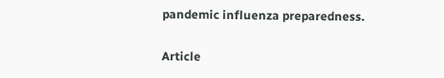pandemic influenza preparedness.

Article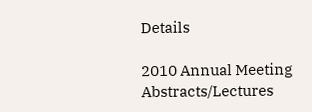Details

2010 Annual Meeting Abstracts/Lectures